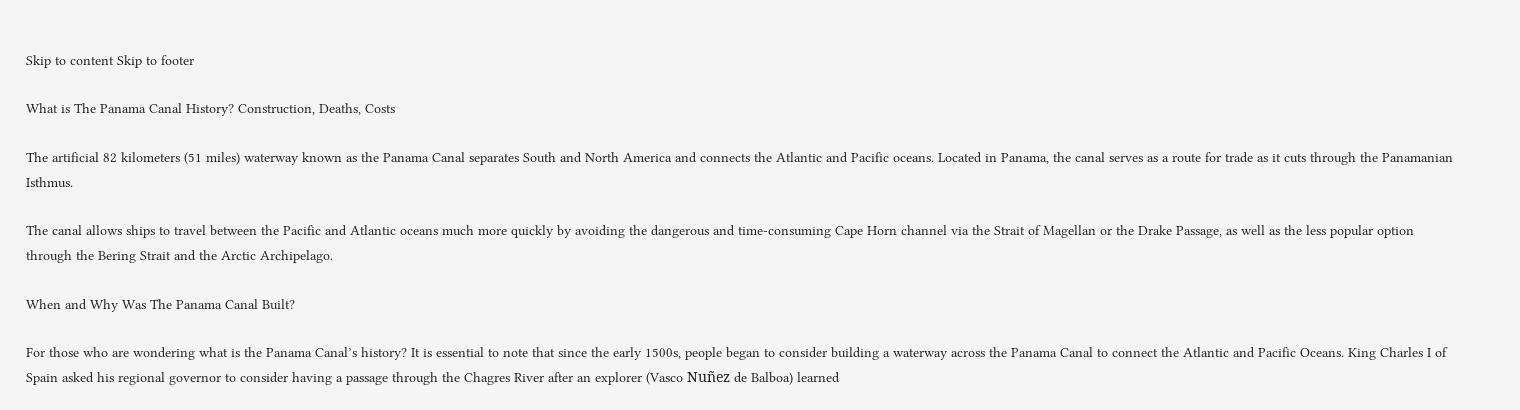Skip to content Skip to footer

What is The Panama Canal History? Construction, Deaths, Costs

The artificial 82 kilometers (51 miles) waterway known as the Panama Canal separates South and North America and connects the Atlantic and Pacific oceans. Located in Panama, the canal serves as a route for trade as it cuts through the Panamanian Isthmus.

The canal allows ships to travel between the Pacific and Atlantic oceans much more quickly by avoiding the dangerous and time-consuming Cape Horn channel via the Strait of Magellan or the Drake Passage, as well as the less popular option through the Bering Strait and the Arctic Archipelago.

When and Why Was The Panama Canal Built?

For those who are wondering what is the Panama Canal’s history? It is essential to note that since the early 1500s, people began to consider building a waterway across the Panama Canal to connect the Atlantic and Pacific Oceans. King Charles I of Spain asked his regional governor to consider having a passage through the Chagres River after an explorer (Vasco Nuñez de Balboa) learned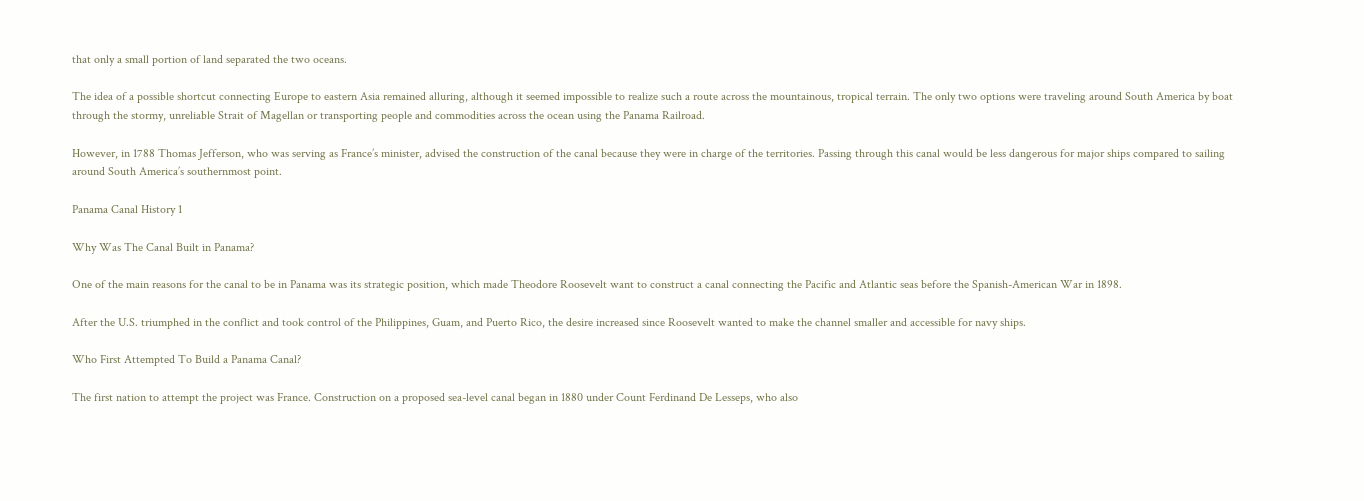that only a small portion of land separated the two oceans.

The idea of a possible shortcut connecting Europe to eastern Asia remained alluring, although it seemed impossible to realize such a route across the mountainous, tropical terrain. The only two options were traveling around South America by boat through the stormy, unreliable Strait of Magellan or transporting people and commodities across the ocean using the Panama Railroad.

However, in 1788 Thomas Jefferson, who was serving as France’s minister, advised the construction of the canal because they were in charge of the territories. Passing through this canal would be less dangerous for major ships compared to sailing around South America’s southernmost point.

Panama Canal History 1

Why Was The Canal Built in Panama?

One of the main reasons for the canal to be in Panama was its strategic position, which made Theodore Roosevelt want to construct a canal connecting the Pacific and Atlantic seas before the Spanish-American War in 1898.

After the U.S. triumphed in the conflict and took control of the Philippines, Guam, and Puerto Rico, the desire increased since Roosevelt wanted to make the channel smaller and accessible for navy ships.

Who First Attempted To Build a Panama Canal?

The first nation to attempt the project was France. Construction on a proposed sea-level canal began in 1880 under Count Ferdinand De Lesseps, who also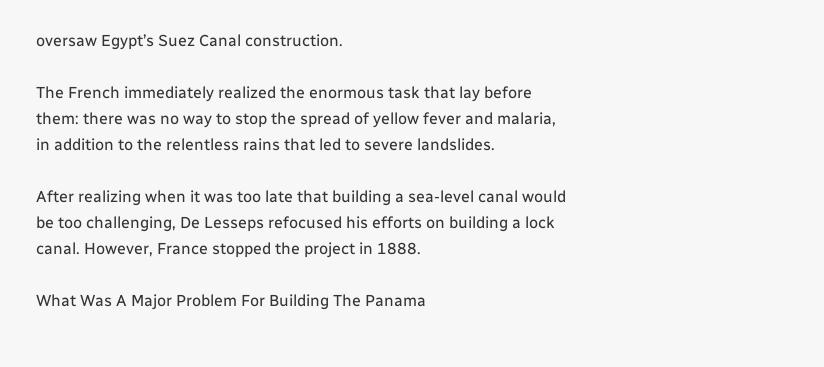oversaw Egypt’s Suez Canal construction.

The French immediately realized the enormous task that lay before them: there was no way to stop the spread of yellow fever and malaria, in addition to the relentless rains that led to severe landslides.

After realizing when it was too late that building a sea-level canal would be too challenging, De Lesseps refocused his efforts on building a lock canal. However, France stopped the project in 1888.

What Was A Major Problem For Building The Panama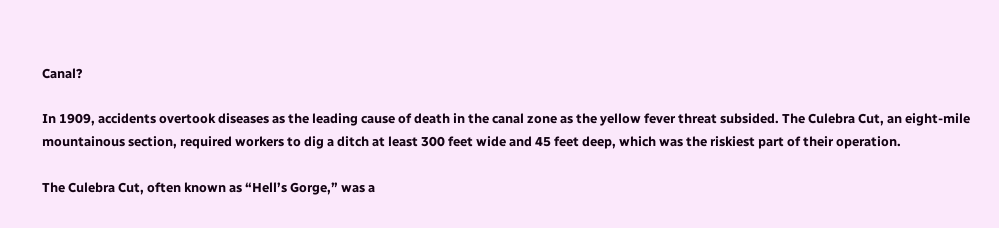Canal?

In 1909, accidents overtook diseases as the leading cause of death in the canal zone as the yellow fever threat subsided. The Culebra Cut, an eight-mile mountainous section, required workers to dig a ditch at least 300 feet wide and 45 feet deep, which was the riskiest part of their operation.

The Culebra Cut, often known as “Hell’s Gorge,” was a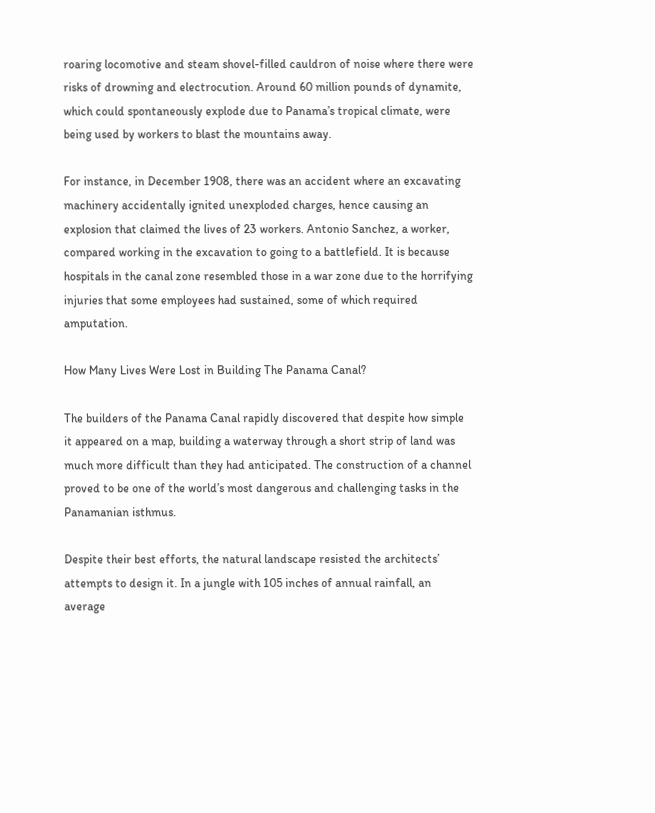roaring locomotive and steam shovel-filled cauldron of noise where there were risks of drowning and electrocution. Around 60 million pounds of dynamite, which could spontaneously explode due to Panama’s tropical climate, were being used by workers to blast the mountains away.

For instance, in December 1908, there was an accident where an excavating machinery accidentally ignited unexploded charges, hence causing an explosion that claimed the lives of 23 workers. Antonio Sanchez, a worker, compared working in the excavation to going to a battlefield. It is because hospitals in the canal zone resembled those in a war zone due to the horrifying injuries that some employees had sustained, some of which required amputation.

How Many Lives Were Lost in Building The Panama Canal?

The builders of the Panama Canal rapidly discovered that despite how simple it appeared on a map, building a waterway through a short strip of land was much more difficult than they had anticipated. The construction of a channel proved to be one of the world’s most dangerous and challenging tasks in the Panamanian isthmus.

Despite their best efforts, the natural landscape resisted the architects’ attempts to design it. In a jungle with 105 inches of annual rainfall, an average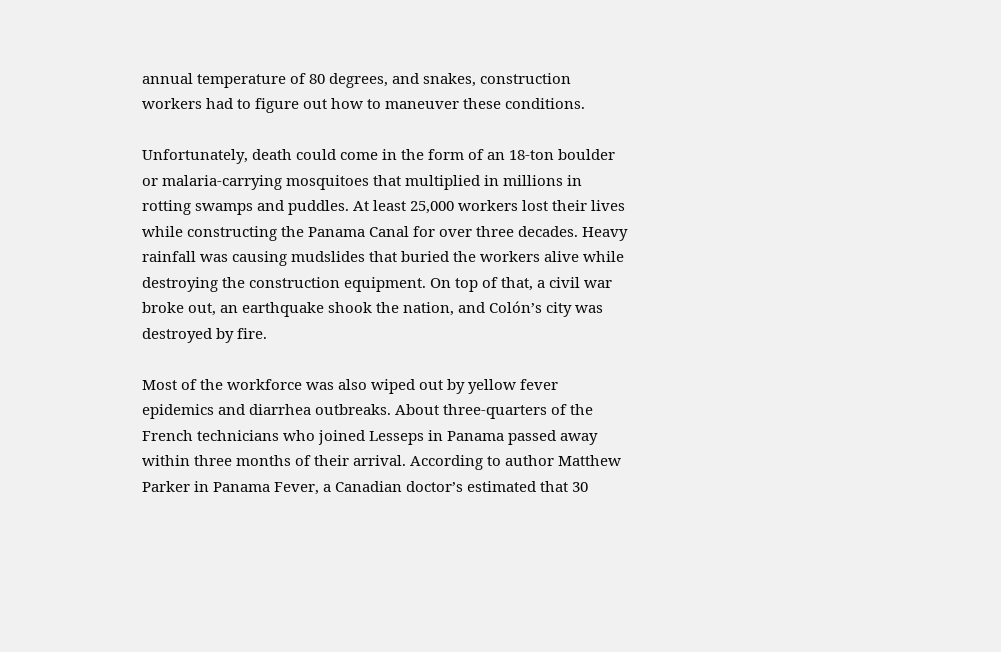annual temperature of 80 degrees, and snakes, construction workers had to figure out how to maneuver these conditions.

Unfortunately, death could come in the form of an 18-ton boulder or malaria-carrying mosquitoes that multiplied in millions in rotting swamps and puddles. At least 25,000 workers lost their lives while constructing the Panama Canal for over three decades. Heavy rainfall was causing mudslides that buried the workers alive while destroying the construction equipment. On top of that, a civil war broke out, an earthquake shook the nation, and Colón’s city was destroyed by fire.

Most of the workforce was also wiped out by yellow fever epidemics and diarrhea outbreaks. About three-quarters of the French technicians who joined Lesseps in Panama passed away within three months of their arrival. According to author Matthew Parker in Panama Fever, a Canadian doctor’s estimated that 30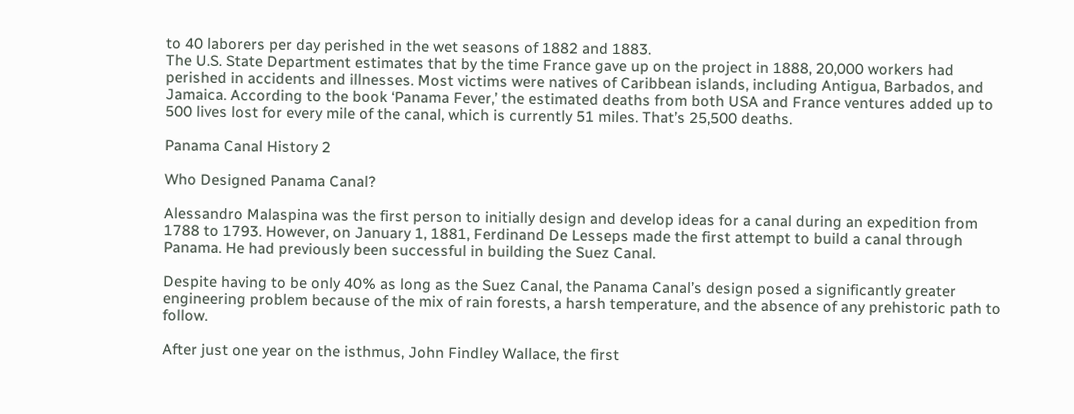to 40 laborers per day perished in the wet seasons of 1882 and 1883.
The U.S. State Department estimates that by the time France gave up on the project in 1888, 20,000 workers had perished in accidents and illnesses. Most victims were natives of Caribbean islands, including Antigua, Barbados, and Jamaica. According to the book ‘Panama Fever,’ the estimated deaths from both USA and France ventures added up to 500 lives lost for every mile of the canal, which is currently 51 miles. That’s 25,500 deaths.

Panama Canal History 2

Who Designed Panama Canal?

Alessandro Malaspina was the first person to initially design and develop ideas for a canal during an expedition from 1788 to 1793. However, on January 1, 1881, Ferdinand De Lesseps made the first attempt to build a canal through Panama. He had previously been successful in building the Suez Canal.

Despite having to be only 40% as long as the Suez Canal, the Panama Canal’s design posed a significantly greater engineering problem because of the mix of rain forests, a harsh temperature, and the absence of any prehistoric path to follow.

After just one year on the isthmus, John Findley Wallace, the first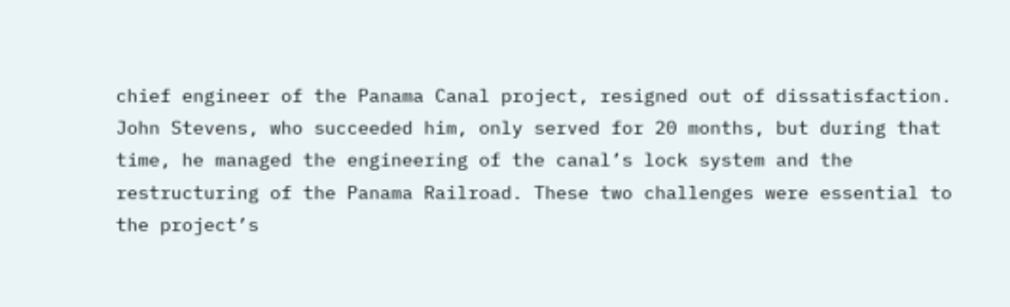chief engineer of the Panama Canal project, resigned out of dissatisfaction. John Stevens, who succeeded him, only served for 20 months, but during that time, he managed the engineering of the canal’s lock system and the restructuring of the Panama Railroad. These two challenges were essential to the project’s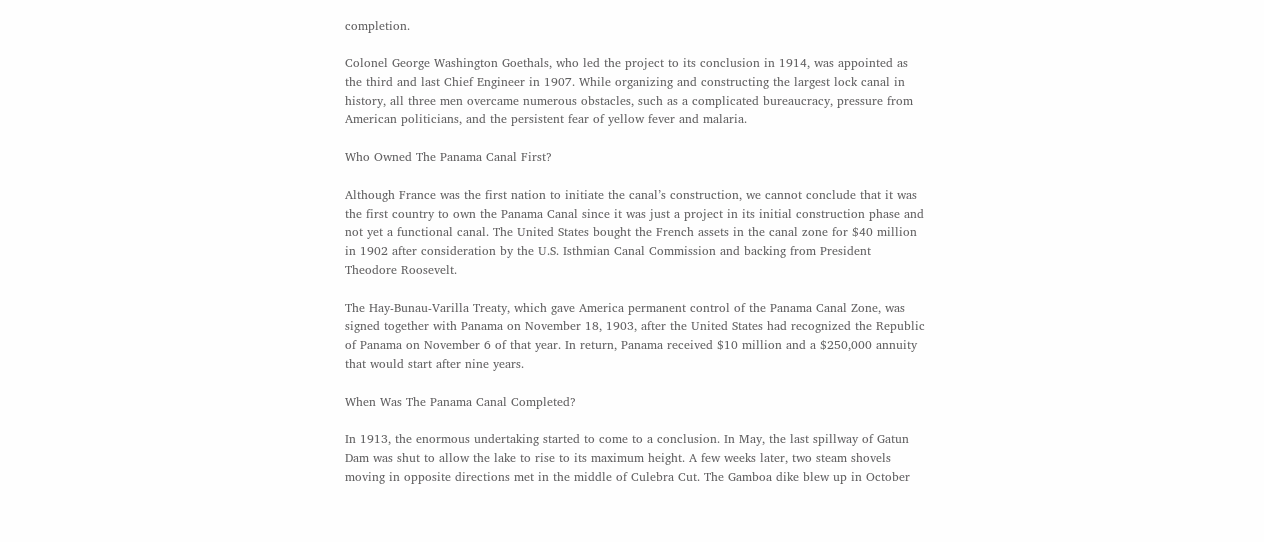completion.

Colonel George Washington Goethals, who led the project to its conclusion in 1914, was appointed as the third and last Chief Engineer in 1907. While organizing and constructing the largest lock canal in history, all three men overcame numerous obstacles, such as a complicated bureaucracy, pressure from American politicians, and the persistent fear of yellow fever and malaria.

Who Owned The Panama Canal First?

Although France was the first nation to initiate the canal’s construction, we cannot conclude that it was the first country to own the Panama Canal since it was just a project in its initial construction phase and not yet a functional canal. The United States bought the French assets in the canal zone for $40 million in 1902 after consideration by the U.S. Isthmian Canal Commission and backing from President Theodore Roosevelt.

The Hay-Bunau-Varilla Treaty, which gave America permanent control of the Panama Canal Zone, was signed together with Panama on November 18, 1903, after the United States had recognized the Republic of Panama on November 6 of that year. In return, Panama received $10 million and a $250,000 annuity that would start after nine years.

When Was The Panama Canal Completed?

In 1913, the enormous undertaking started to come to a conclusion. In May, the last spillway of Gatun Dam was shut to allow the lake to rise to its maximum height. A few weeks later, two steam shovels moving in opposite directions met in the middle of Culebra Cut. The Gamboa dike blew up in October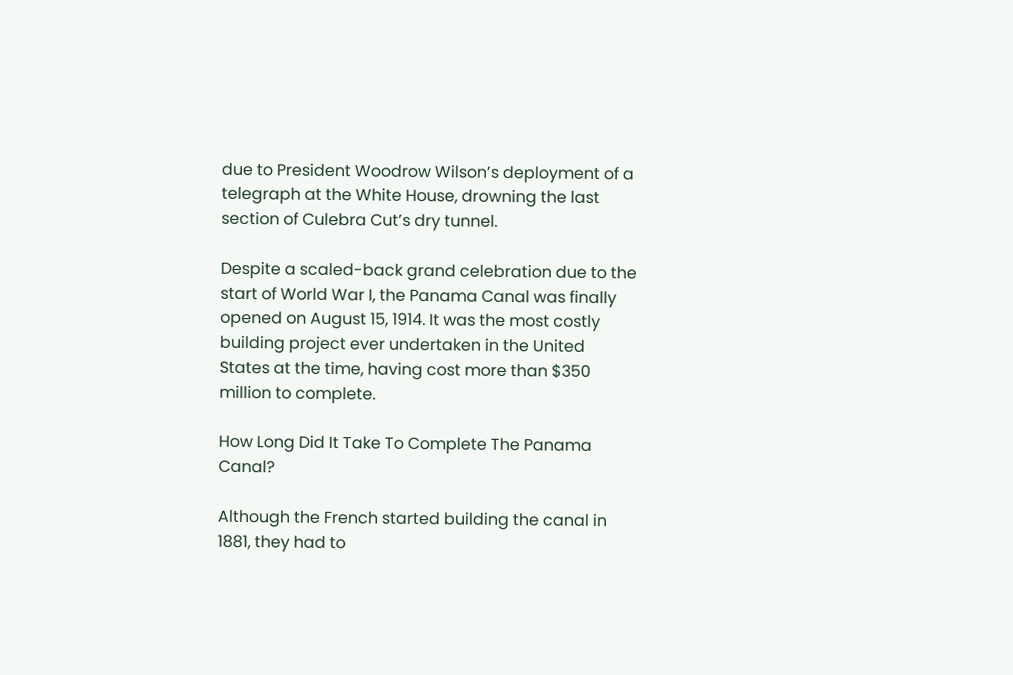due to President Woodrow Wilson’s deployment of a telegraph at the White House, drowning the last section of Culebra Cut’s dry tunnel.

Despite a scaled-back grand celebration due to the start of World War I, the Panama Canal was finally opened on August 15, 1914. It was the most costly building project ever undertaken in the United States at the time, having cost more than $350 million to complete.

How Long Did It Take To Complete The Panama Canal?

Although the French started building the canal in 1881, they had to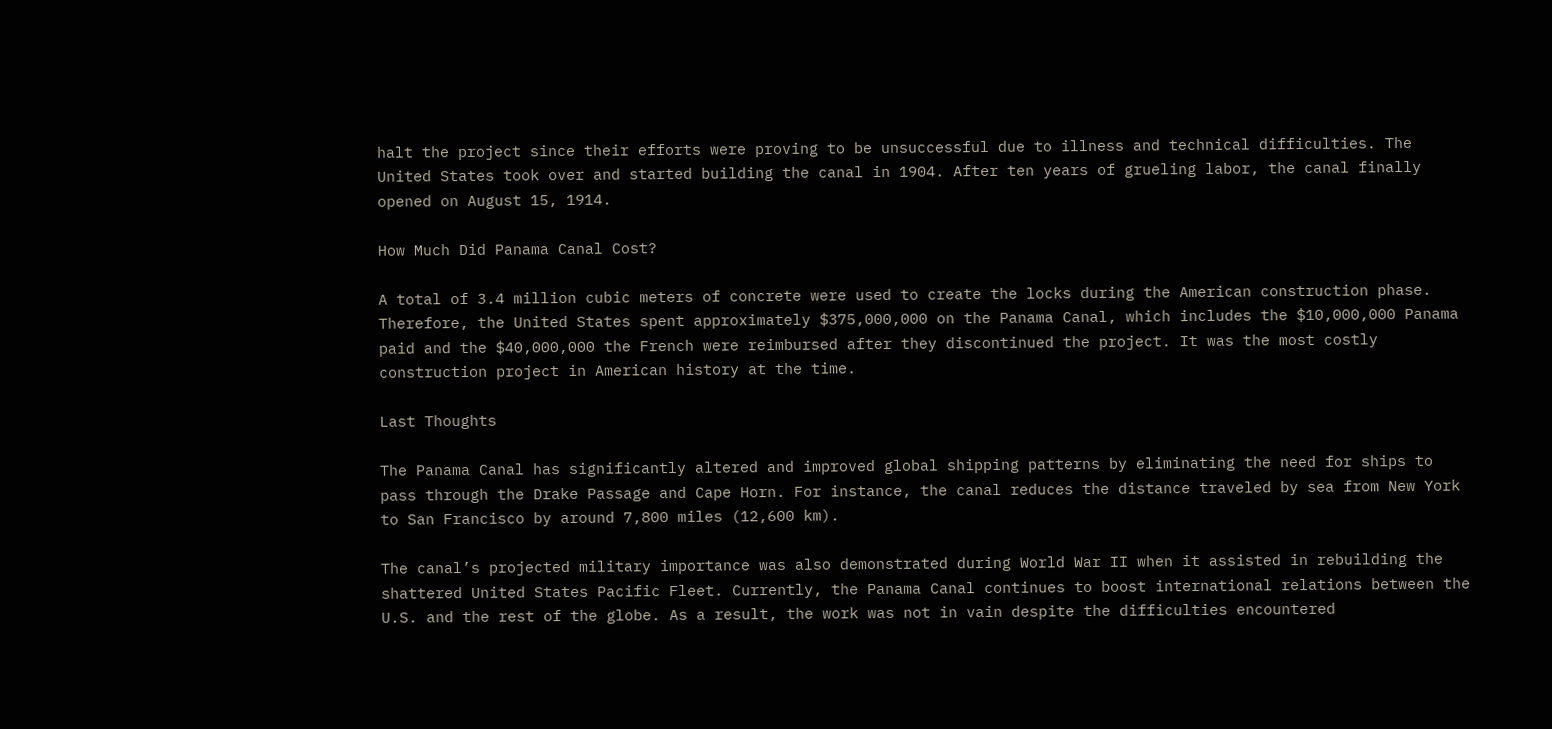halt the project since their efforts were proving to be unsuccessful due to illness and technical difficulties. The United States took over and started building the canal in 1904. After ten years of grueling labor, the canal finally opened on August 15, 1914.

How Much Did Panama Canal Cost?

A total of 3.4 million cubic meters of concrete were used to create the locks during the American construction phase. Therefore, the United States spent approximately $375,000,000 on the Panama Canal, which includes the $10,000,000 Panama paid and the $40,000,000 the French were reimbursed after they discontinued the project. It was the most costly construction project in American history at the time.

Last Thoughts

The Panama Canal has significantly altered and improved global shipping patterns by eliminating the need for ships to pass through the Drake Passage and Cape Horn. For instance, the canal reduces the distance traveled by sea from New York to San Francisco by around 7,800 miles (12,600 km).

The canal’s projected military importance was also demonstrated during World War II when it assisted in rebuilding the shattered United States Pacific Fleet. Currently, the Panama Canal continues to boost international relations between the U.S. and the rest of the globe. As a result, the work was not in vain despite the difficulties encountered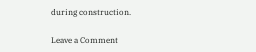during construction.

Leave a Comment